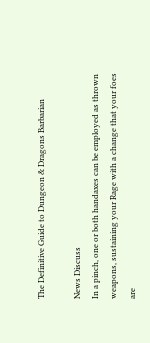The Definitive Guide to Dungeon & Dragons Barbarian

News Discuss
In a pinch, one or both handaxes can be employed as thrown weapons, sustaining your Rage with a change that your foes are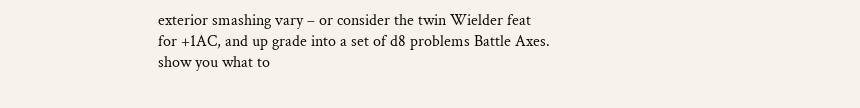exterior smashing vary – or consider the twin Wielder feat for +1AC, and up grade into a set of d8 problems Battle Axes. show you what to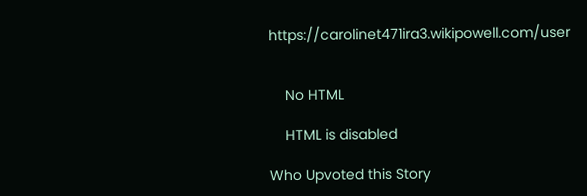https://carolinet471ira3.wikipowell.com/user


    No HTML

    HTML is disabled

Who Upvoted this Story